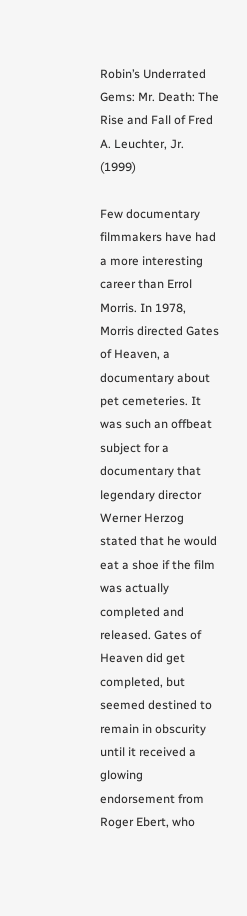Robin’s Underrated Gems: Mr. Death: The Rise and Fall of Fred A. Leuchter, Jr. (1999)

Few documentary filmmakers have had a more interesting career than Errol Morris. In 1978, Morris directed Gates of Heaven, a documentary about pet cemeteries. It was such an offbeat subject for a documentary that legendary director Werner Herzog stated that he would eat a shoe if the film was actually completed and released. Gates of Heaven did get completed, but seemed destined to remain in obscurity until it received a glowing endorsement from Roger Ebert, who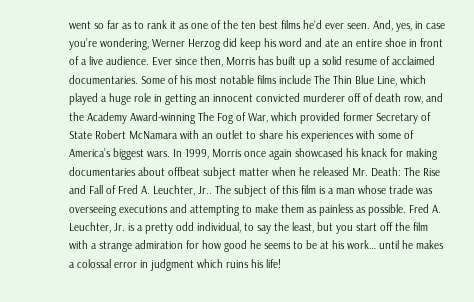went so far as to rank it as one of the ten best films he’d ever seen. And, yes, in case you’re wondering, Werner Herzog did keep his word and ate an entire shoe in front of a live audience. Ever since then, Morris has built up a solid resume of acclaimed documentaries. Some of his most notable films include The Thin Blue Line, which played a huge role in getting an innocent convicted murderer off of death row, and the Academy Award-winning The Fog of War, which provided former Secretary of State Robert McNamara with an outlet to share his experiences with some of America’s biggest wars. In 1999, Morris once again showcased his knack for making documentaries about offbeat subject matter when he released Mr. Death: The Rise and Fall of Fred A. Leuchter, Jr.. The subject of this film is a man whose trade was overseeing executions and attempting to make them as painless as possible. Fred A. Leuchter, Jr. is a pretty odd individual, to say the least, but you start off the film with a strange admiration for how good he seems to be at his work… until he makes a colossal error in judgment which ruins his life!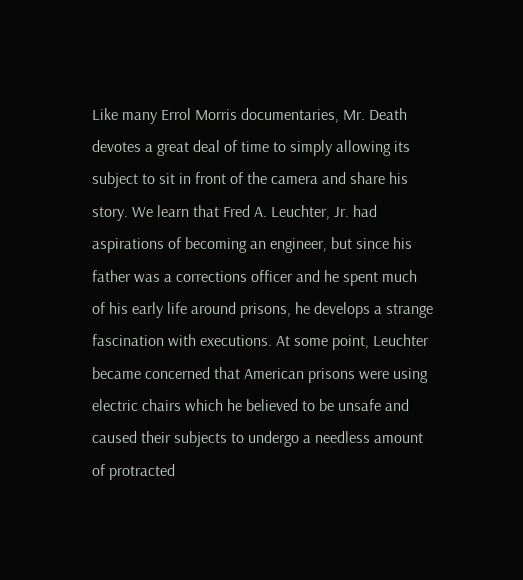Like many Errol Morris documentaries, Mr. Death devotes a great deal of time to simply allowing its subject to sit in front of the camera and share his story. We learn that Fred A. Leuchter, Jr. had aspirations of becoming an engineer, but since his father was a corrections officer and he spent much of his early life around prisons, he develops a strange fascination with executions. At some point, Leuchter became concerned that American prisons were using electric chairs which he believed to be unsafe and caused their subjects to undergo a needless amount of protracted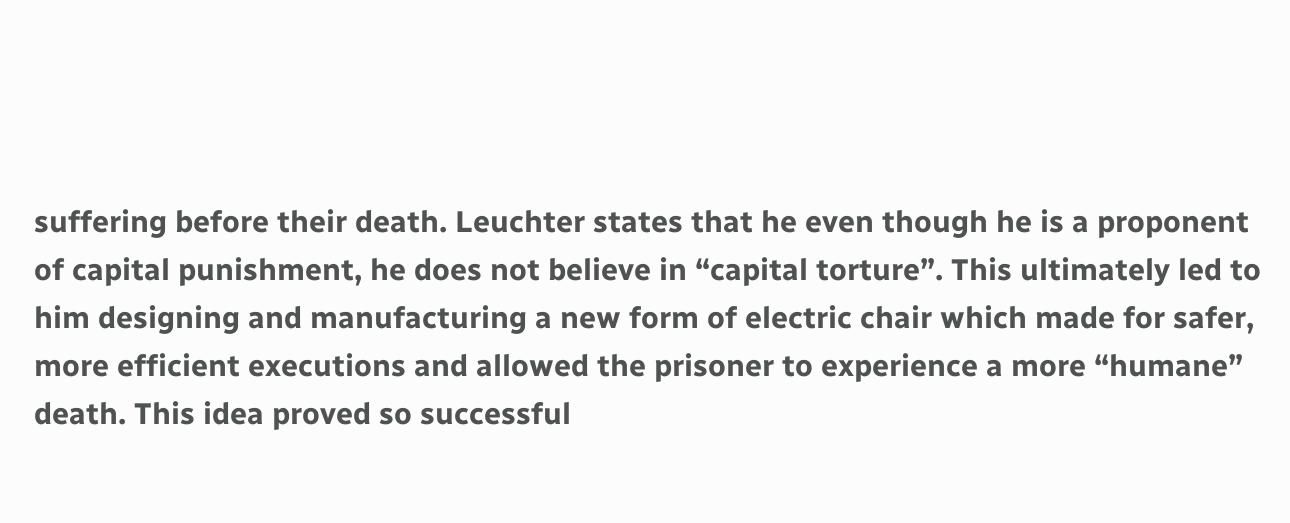suffering before their death. Leuchter states that he even though he is a proponent of capital punishment, he does not believe in “capital torture”. This ultimately led to him designing and manufacturing a new form of electric chair which made for safer, more efficient executions and allowed the prisoner to experience a more “humane” death. This idea proved so successful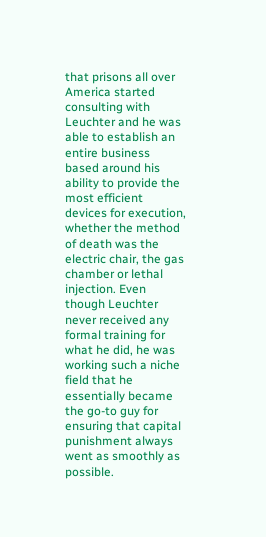that prisons all over America started consulting with Leuchter and he was able to establish an entire business based around his ability to provide the most efficient devices for execution, whether the method of death was the electric chair, the gas chamber or lethal injection. Even though Leuchter never received any formal training for what he did, he was working such a niche field that he essentially became the go-to guy for ensuring that capital punishment always went as smoothly as possible.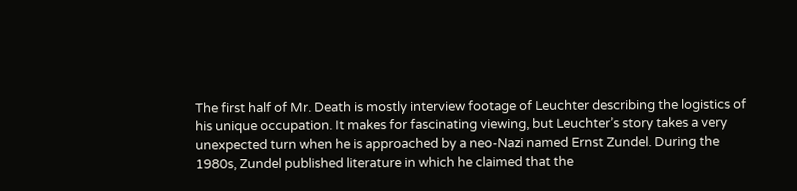The first half of Mr. Death is mostly interview footage of Leuchter describing the logistics of his unique occupation. It makes for fascinating viewing, but Leuchter’s story takes a very unexpected turn when he is approached by a neo-Nazi named Ernst Zundel. During the 1980s, Zundel published literature in which he claimed that the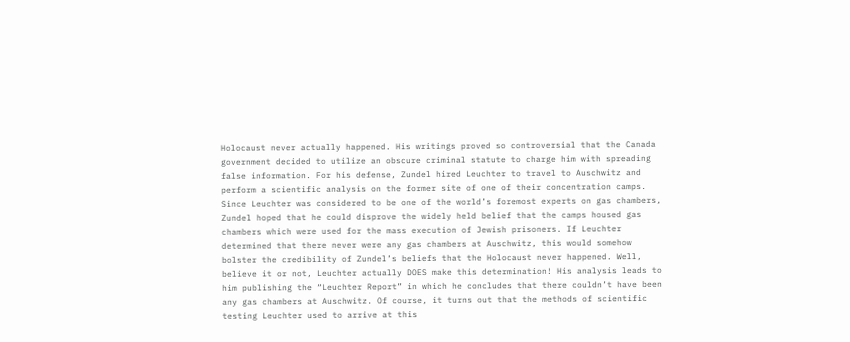Holocaust never actually happened. His writings proved so controversial that the Canada government decided to utilize an obscure criminal statute to charge him with spreading false information. For his defense, Zundel hired Leuchter to travel to Auschwitz and perform a scientific analysis on the former site of one of their concentration camps. Since Leuchter was considered to be one of the world’s foremost experts on gas chambers, Zundel hoped that he could disprove the widely held belief that the camps housed gas chambers which were used for the mass execution of Jewish prisoners. If Leuchter determined that there never were any gas chambers at Auschwitz, this would somehow bolster the credibility of Zundel’s beliefs that the Holocaust never happened. Well, believe it or not, Leuchter actually DOES make this determination! His analysis leads to him publishing the “Leuchter Report” in which he concludes that there couldn’t have been any gas chambers at Auschwitz. Of course, it turns out that the methods of scientific testing Leuchter used to arrive at this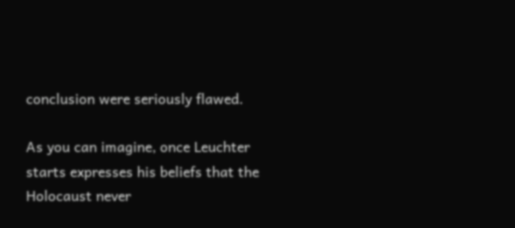conclusion were seriously flawed.

As you can imagine, once Leuchter starts expresses his beliefs that the Holocaust never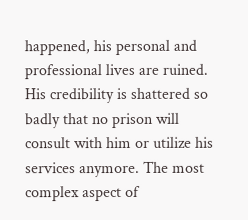happened, his personal and professional lives are ruined. His credibility is shattered so badly that no prison will consult with him or utilize his services anymore. The most complex aspect of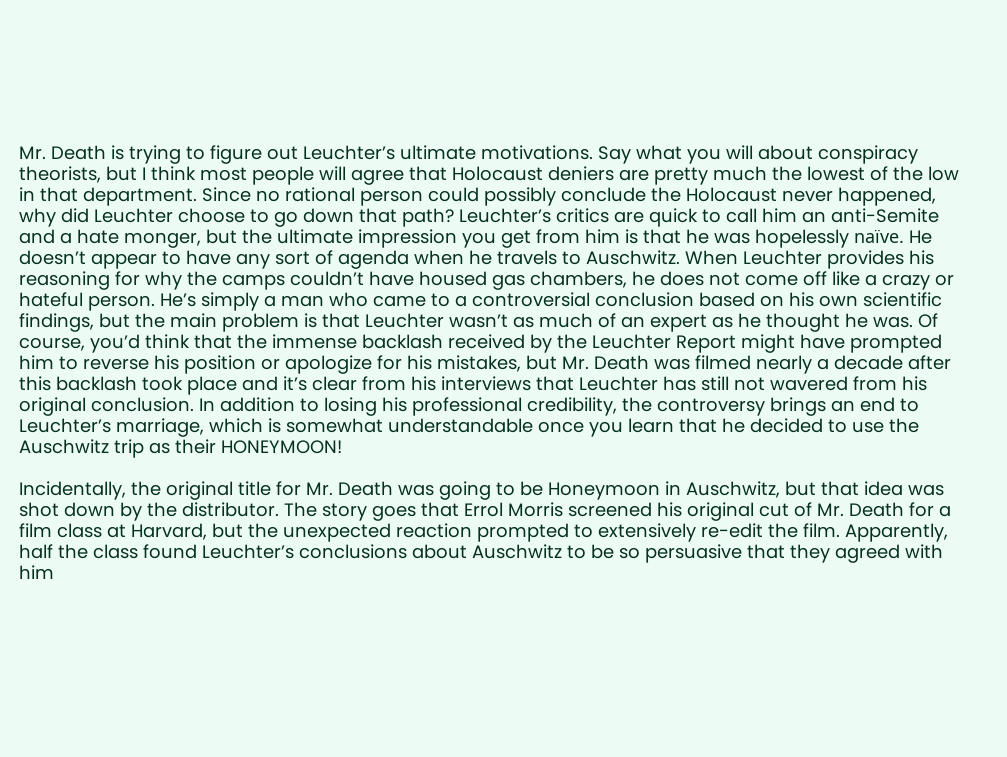Mr. Death is trying to figure out Leuchter’s ultimate motivations. Say what you will about conspiracy theorists, but I think most people will agree that Holocaust deniers are pretty much the lowest of the low in that department. Since no rational person could possibly conclude the Holocaust never happened, why did Leuchter choose to go down that path? Leuchter’s critics are quick to call him an anti-Semite and a hate monger, but the ultimate impression you get from him is that he was hopelessly naïve. He doesn’t appear to have any sort of agenda when he travels to Auschwitz. When Leuchter provides his reasoning for why the camps couldn’t have housed gas chambers, he does not come off like a crazy or hateful person. He’s simply a man who came to a controversial conclusion based on his own scientific findings, but the main problem is that Leuchter wasn’t as much of an expert as he thought he was. Of course, you’d think that the immense backlash received by the Leuchter Report might have prompted him to reverse his position or apologize for his mistakes, but Mr. Death was filmed nearly a decade after this backlash took place and it’s clear from his interviews that Leuchter has still not wavered from his original conclusion. In addition to losing his professional credibility, the controversy brings an end to Leuchter’s marriage, which is somewhat understandable once you learn that he decided to use the Auschwitz trip as their HONEYMOON!

Incidentally, the original title for Mr. Death was going to be Honeymoon in Auschwitz, but that idea was shot down by the distributor. The story goes that Errol Morris screened his original cut of Mr. Death for a film class at Harvard, but the unexpected reaction prompted to extensively re-edit the film. Apparently, half the class found Leuchter’s conclusions about Auschwitz to be so persuasive that they agreed with him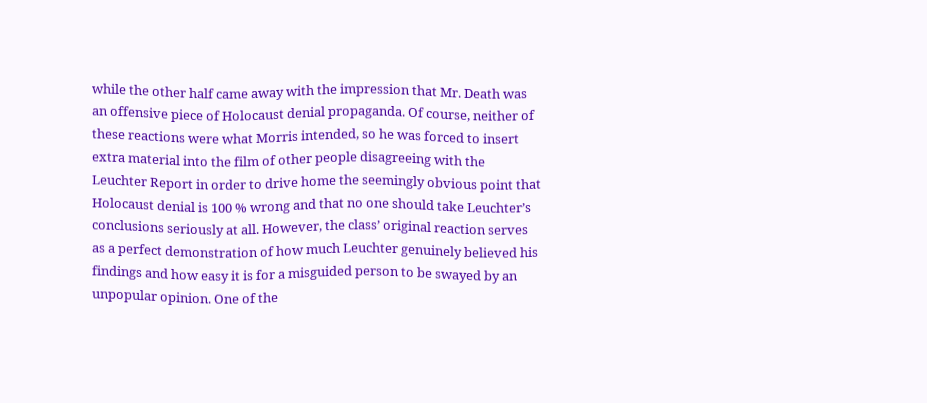while the other half came away with the impression that Mr. Death was an offensive piece of Holocaust denial propaganda. Of course, neither of these reactions were what Morris intended, so he was forced to insert extra material into the film of other people disagreeing with the Leuchter Report in order to drive home the seemingly obvious point that Holocaust denial is 100 % wrong and that no one should take Leuchter’s conclusions seriously at all. However, the class’ original reaction serves as a perfect demonstration of how much Leuchter genuinely believed his findings and how easy it is for a misguided person to be swayed by an unpopular opinion. One of the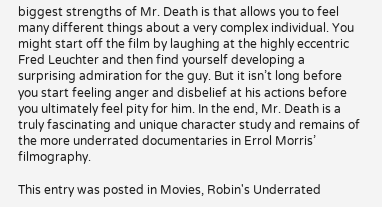biggest strengths of Mr. Death is that allows you to feel many different things about a very complex individual. You might start off the film by laughing at the highly eccentric Fred Leuchter and then find yourself developing a surprising admiration for the guy. But it isn’t long before you start feeling anger and disbelief at his actions before you ultimately feel pity for him. In the end, Mr. Death is a truly fascinating and unique character study and remains of the more underrated documentaries in Errol Morris’ filmography.

This entry was posted in Movies, Robin's Underrated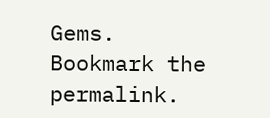Gems. Bookmark the permalink.